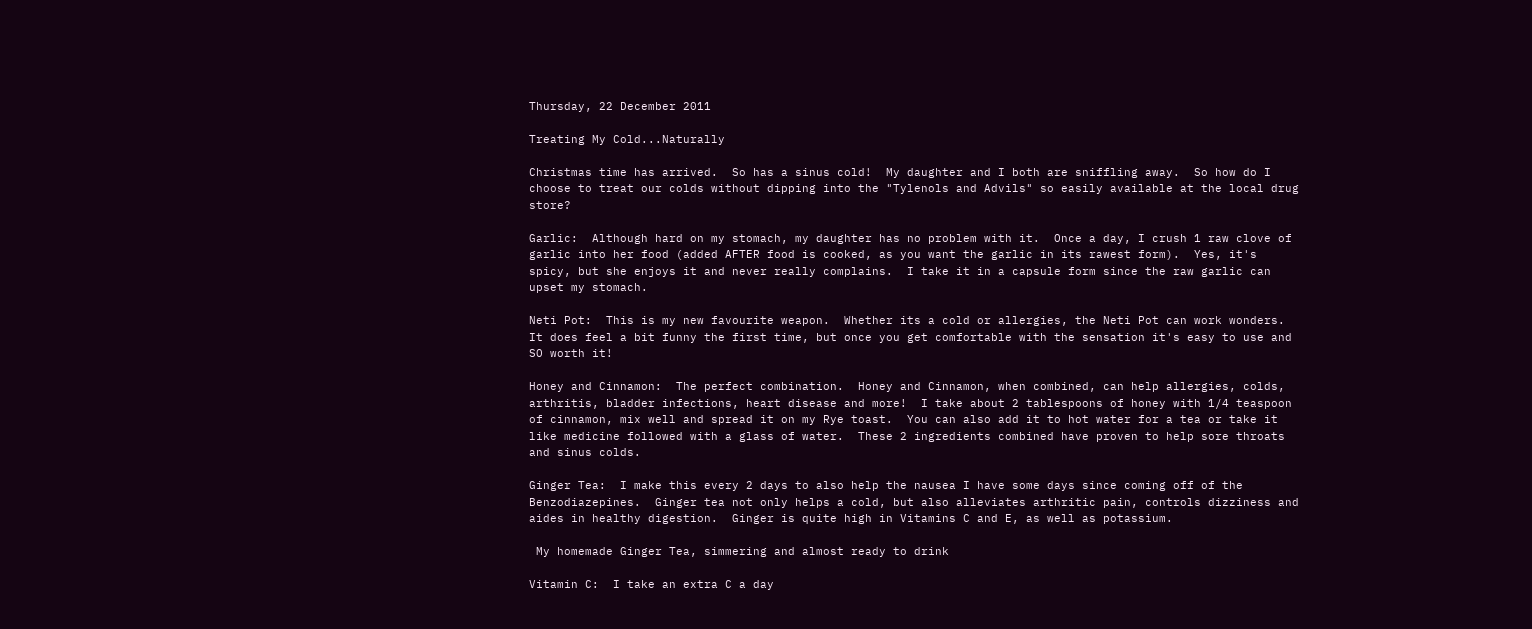Thursday, 22 December 2011

Treating My Cold...Naturally

Christmas time has arrived.  So has a sinus cold!  My daughter and I both are sniffling away.  So how do I choose to treat our colds without dipping into the "Tylenols and Advils" so easily available at the local drug store?

Garlic:  Although hard on my stomach, my daughter has no problem with it.  Once a day, I crush 1 raw clove of garlic into her food (added AFTER food is cooked, as you want the garlic in its rawest form).  Yes, it's spicy, but she enjoys it and never really complains.  I take it in a capsule form since the raw garlic can upset my stomach.

Neti Pot:  This is my new favourite weapon.  Whether its a cold or allergies, the Neti Pot can work wonders.  It does feel a bit funny the first time, but once you get comfortable with the sensation it's easy to use and SO worth it!

Honey and Cinnamon:  The perfect combination.  Honey and Cinnamon, when combined, can help allergies, colds, arthritis, bladder infections, heart disease and more!  I take about 2 tablespoons of honey with 1/4 teaspoon of cinnamon, mix well and spread it on my Rye toast.  You can also add it to hot water for a tea or take it like medicine followed with a glass of water.  These 2 ingredients combined have proven to help sore throats and sinus colds.

Ginger Tea:  I make this every 2 days to also help the nausea I have some days since coming off of the Benzodiazepines.  Ginger tea not only helps a cold, but also alleviates arthritic pain, controls dizziness and aides in healthy digestion.  Ginger is quite high in Vitamins C and E, as well as potassium.

 My homemade Ginger Tea, simmering and almost ready to drink

Vitamin C:  I take an extra C a day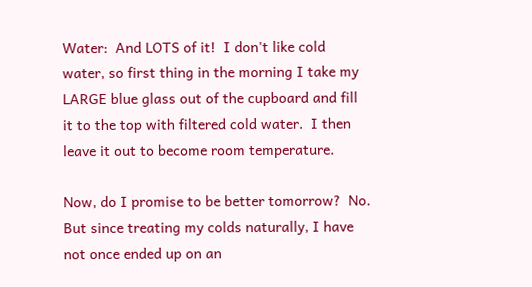Water:  And LOTS of it!  I don't like cold water, so first thing in the morning I take my LARGE blue glass out of the cupboard and fill it to the top with filtered cold water.  I then leave it out to become room temperature.

Now, do I promise to be better tomorrow?  No.  But since treating my colds naturally, I have not once ended up on an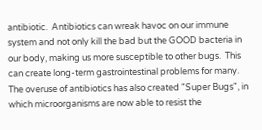antibiotic.  Antibiotics can wreak havoc on our immune system and not only kill the bad but the GOOD bacteria in our body, making us more susceptible to other bugs.  This can create long-term gastrointestinal problems for many.  The overuse of antibiotics has also created "Super Bugs", in which microorganisms are now able to resist the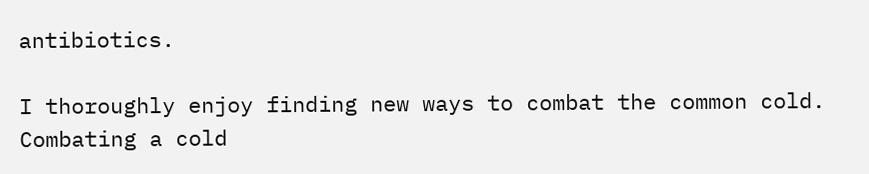antibiotics.

I thoroughly enjoy finding new ways to combat the common cold.  Combating a cold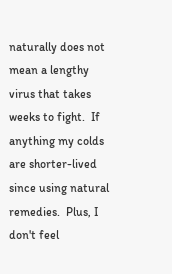naturally does not mean a lengthy virus that takes weeks to fight.  If anything my colds are shorter-lived since using natural remedies.  Plus, I don't feel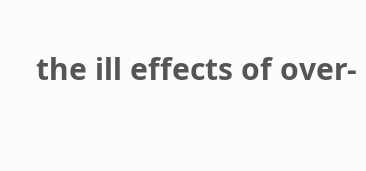the ill effects of over-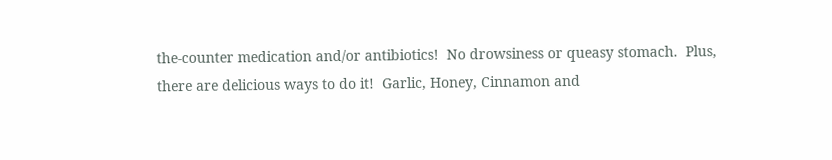the-counter medication and/or antibiotics!  No drowsiness or queasy stomach.  Plus, there are delicious ways to do it!  Garlic, Honey, Cinnamon and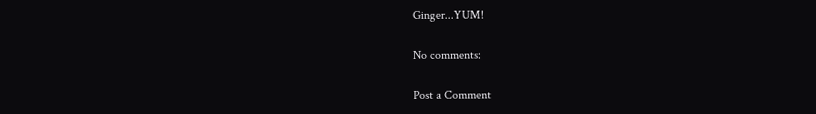Ginger...YUM!

No comments:

Post a Comment